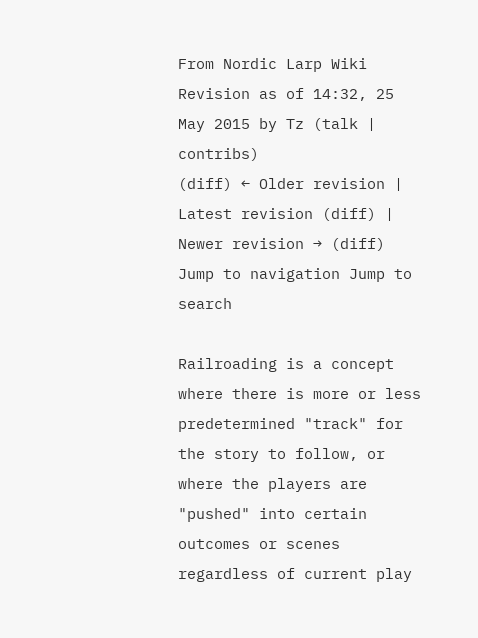From Nordic Larp Wiki
Revision as of 14:32, 25 May 2015 by Tz (talk | contribs)
(diff) ← Older revision | Latest revision (diff) | Newer revision → (diff)
Jump to navigation Jump to search

Railroading is a concept where there is more or less predetermined "track" for the story to follow, or where the players are "pushed" into certain outcomes or scenes regardless of current play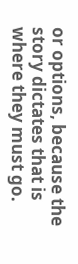or options, because the story dictates that is where they must go.